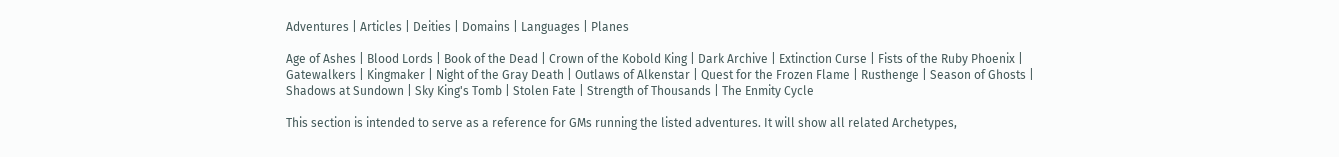Adventures | Articles | Deities | Domains | Languages | Planes

Age of Ashes | Blood Lords | Book of the Dead | Crown of the Kobold King | Dark Archive | Extinction Curse | Fists of the Ruby Phoenix | Gatewalkers | Kingmaker | Night of the Gray Death | Outlaws of Alkenstar | Quest for the Frozen Flame | Rusthenge | Season of Ghosts | Shadows at Sundown | Sky King's Tomb | Stolen Fate | Strength of Thousands | The Enmity Cycle

This section is intended to serve as a reference for GMs running the listed adventures. It will show all related Archetypes,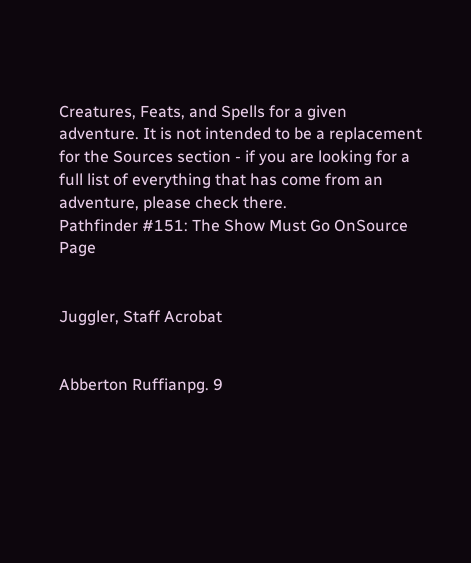Creatures, Feats, and Spells for a given adventure. It is not intended to be a replacement for the Sources section - if you are looking for a full list of everything that has come from an adventure, please check there.
Pathfinder #151: The Show Must Go OnSource Page


Juggler, Staff Acrobat


Abberton Ruffianpg. 9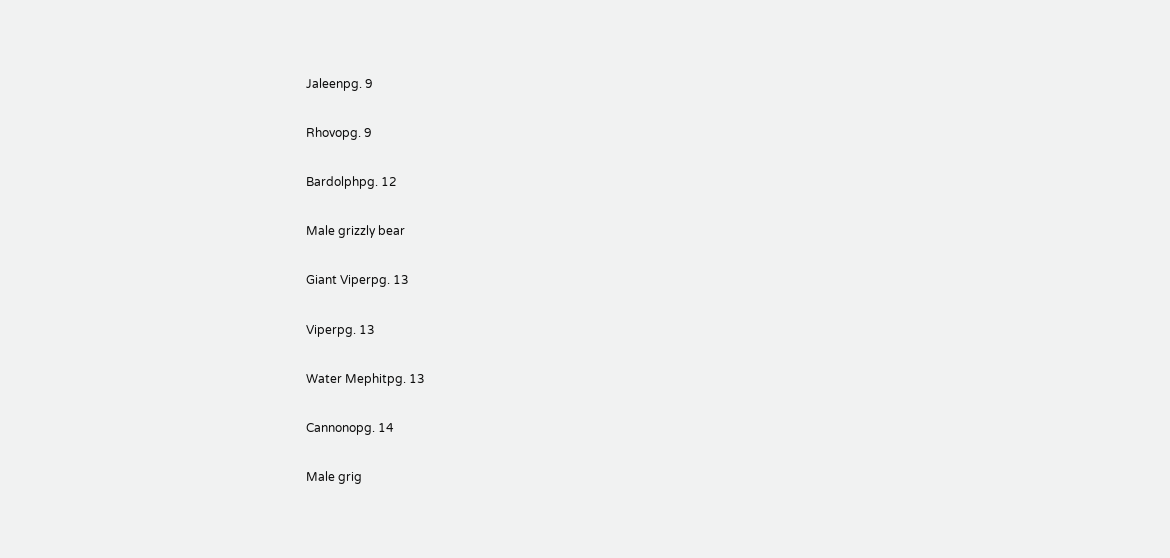Jaleenpg. 9

Rhovopg. 9

Bardolphpg. 12

Male grizzly bear

Giant Viperpg. 13

Viperpg. 13

Water Mephitpg. 13

Cannonopg. 14

Male grig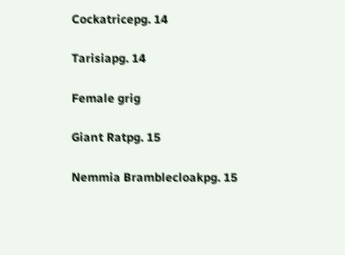Cockatricepg. 14

Tarisiapg. 14

Female grig

Giant Ratpg. 15

Nemmia Bramblecloakpg. 15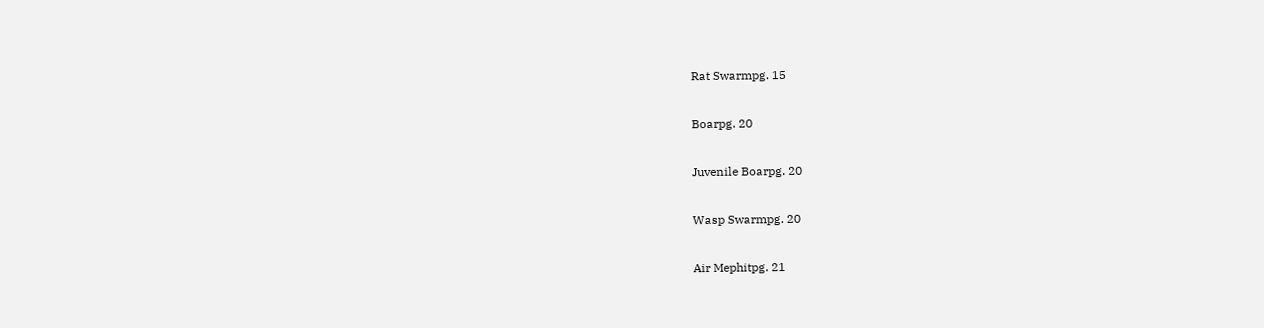Rat Swarmpg. 15

Boarpg. 20

Juvenile Boarpg. 20

Wasp Swarmpg. 20

Air Mephitpg. 21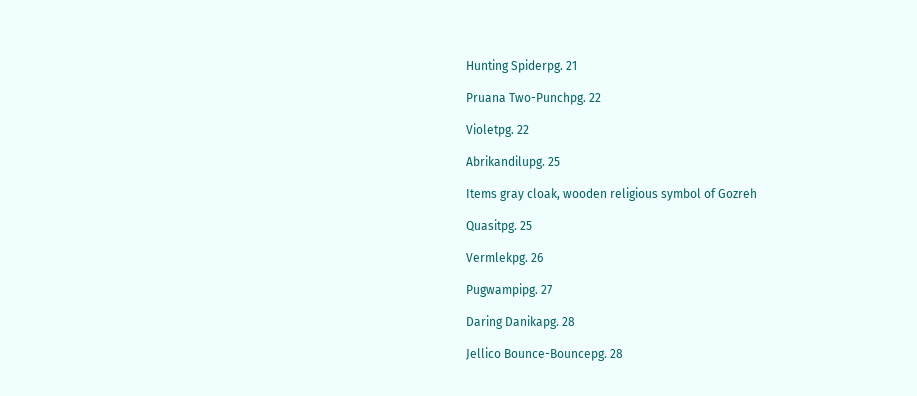Hunting Spiderpg. 21

Pruana Two-Punchpg. 22

Violetpg. 22

Abrikandilupg. 25

Items gray cloak, wooden religious symbol of Gozreh

Quasitpg. 25

Vermlekpg. 26

Pugwampipg. 27

Daring Danikapg. 28

Jellico Bounce-Bouncepg. 28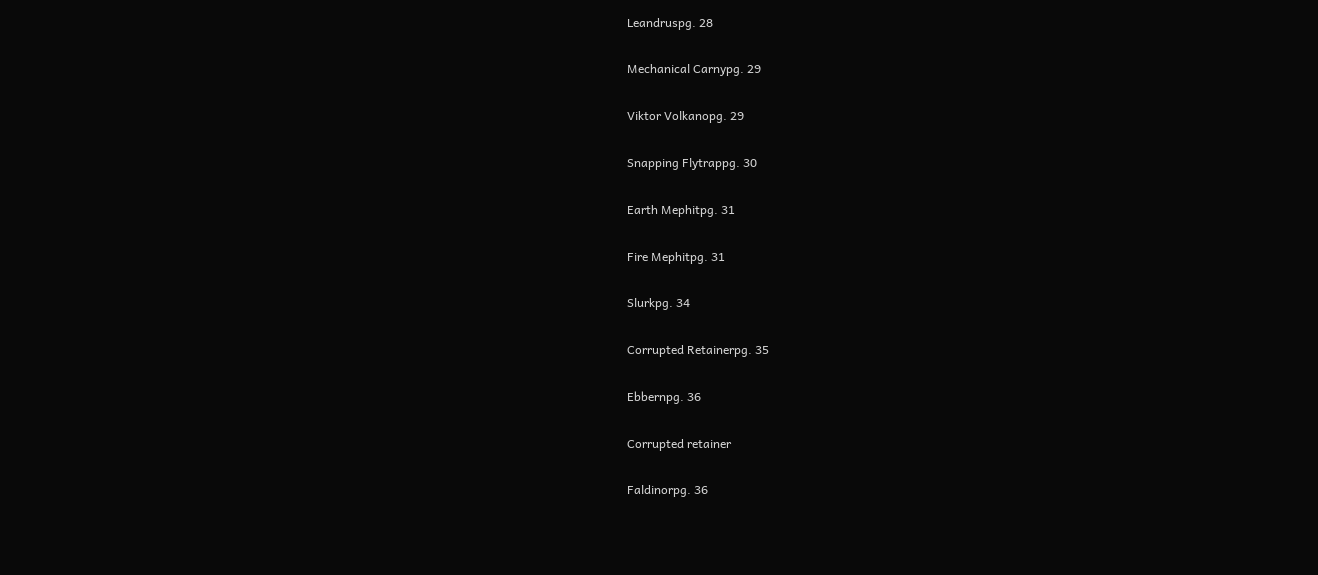Leandruspg. 28

Mechanical Carnypg. 29

Viktor Volkanopg. 29

Snapping Flytrappg. 30

Earth Mephitpg. 31

Fire Mephitpg. 31

Slurkpg. 34

Corrupted Retainerpg. 35

Ebbernpg. 36

Corrupted retainer

Faldinorpg. 36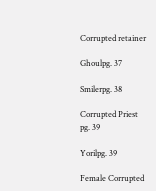Corrupted retainer

Ghoulpg. 37

Smilerpg. 38

Corrupted Priest pg. 39

Yorilpg. 39

Female Corrupted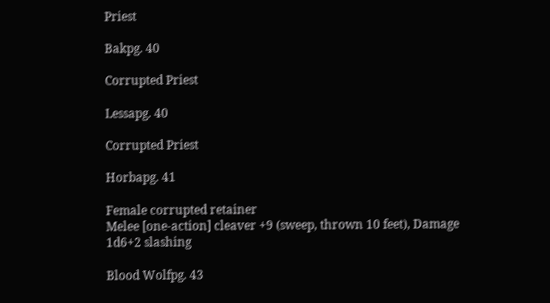Priest

Bakpg. 40

Corrupted Priest

Lessapg. 40

Corrupted Priest

Horbapg. 41

Female corrupted retainer
Melee [one-action] cleaver +9 (sweep, thrown 10 feet), Damage 1d6+2 slashing

Blood Wolfpg. 43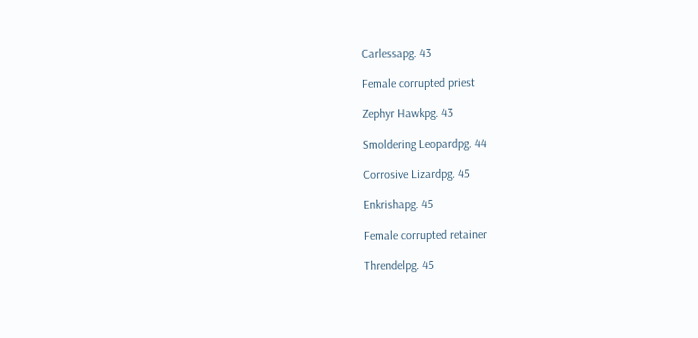Carlessapg. 43

Female corrupted priest

Zephyr Hawkpg. 43

Smoldering Leopardpg. 44

Corrosive Lizardpg. 45

Enkrishapg. 45

Female corrupted retainer

Threndelpg. 45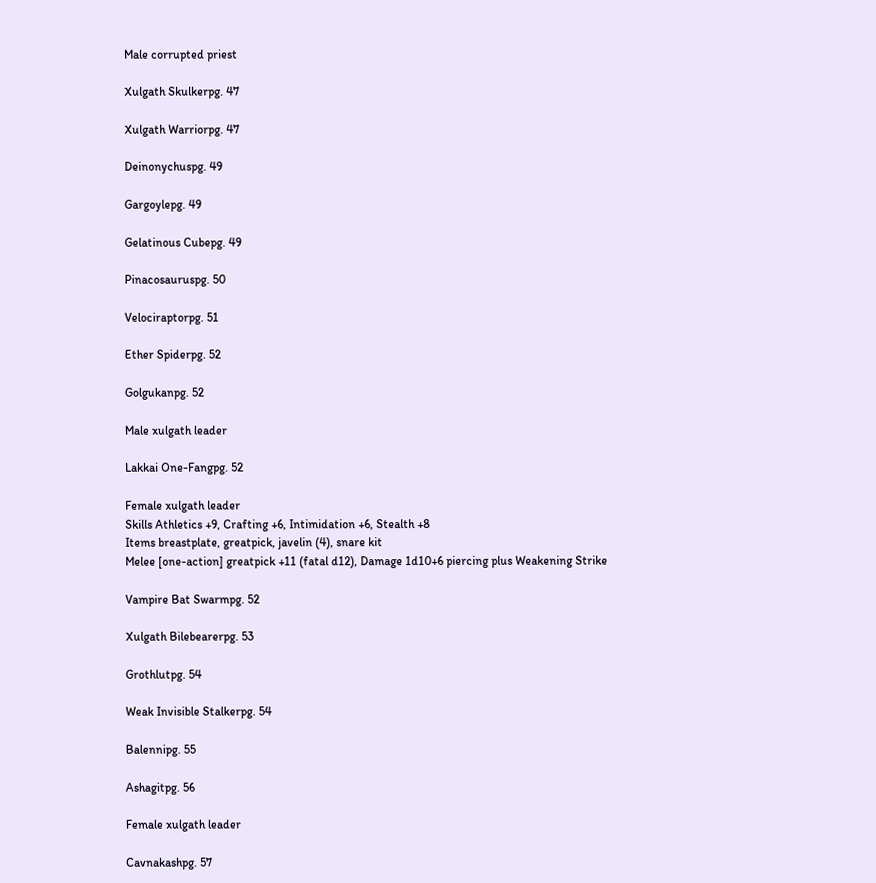Male corrupted priest

Xulgath Skulkerpg. 47

Xulgath Warriorpg. 47

Deinonychuspg. 49

Gargoylepg. 49

Gelatinous Cubepg. 49

Pinacosauruspg. 50

Velociraptorpg. 51

Ether Spiderpg. 52

Golgukanpg. 52

Male xulgath leader

Lakkai One-Fangpg. 52

Female xulgath leader
Skills Athletics +9, Crafting +6, Intimidation +6, Stealth +8
Items breastplate, greatpick, javelin (4), snare kit
Melee [one-action] greatpick +11 (fatal d12), Damage 1d10+6 piercing plus Weakening Strike

Vampire Bat Swarmpg. 52

Xulgath Bilebearerpg. 53

Grothlutpg. 54

Weak Invisible Stalkerpg. 54

Balennipg. 55

Ashagitpg. 56

Female xulgath leader

Cavnakashpg. 57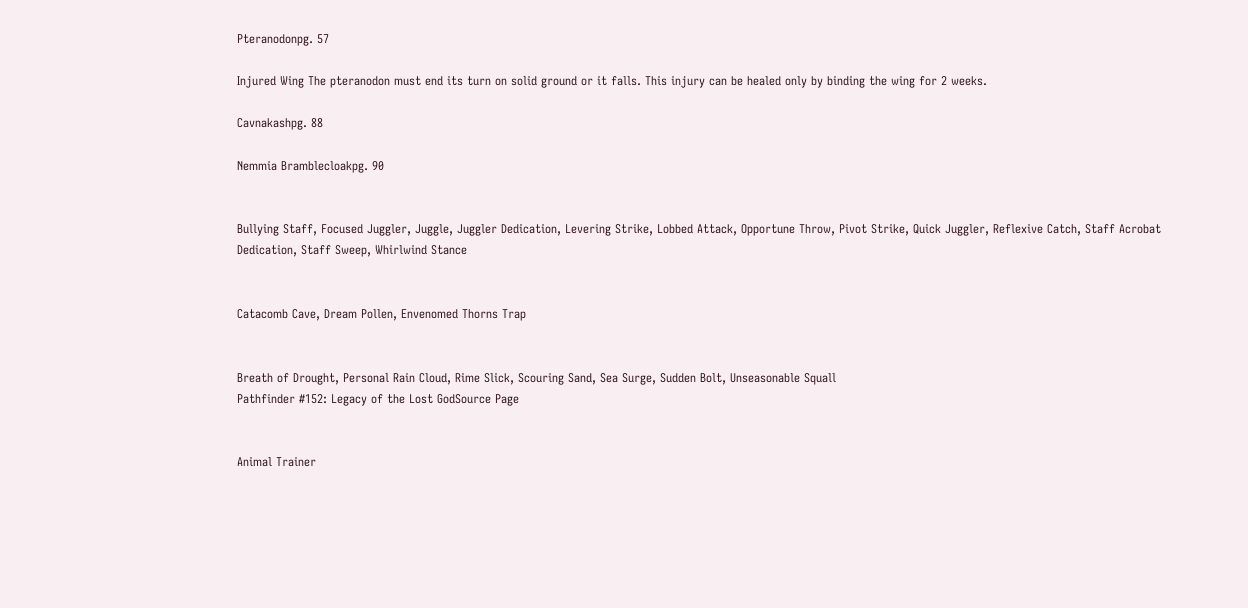Pteranodonpg. 57

Injured Wing The pteranodon must end its turn on solid ground or it falls. This injury can be healed only by binding the wing for 2 weeks.

Cavnakashpg. 88

Nemmia Bramblecloakpg. 90


Bullying Staff, Focused Juggler, Juggle, Juggler Dedication, Levering Strike, Lobbed Attack, Opportune Throw, Pivot Strike, Quick Juggler, Reflexive Catch, Staff Acrobat Dedication, Staff Sweep, Whirlwind Stance


Catacomb Cave, Dream Pollen, Envenomed Thorns Trap


Breath of Drought, Personal Rain Cloud, Rime Slick, Scouring Sand, Sea Surge, Sudden Bolt, Unseasonable Squall
Pathfinder #152: Legacy of the Lost GodSource Page


Animal Trainer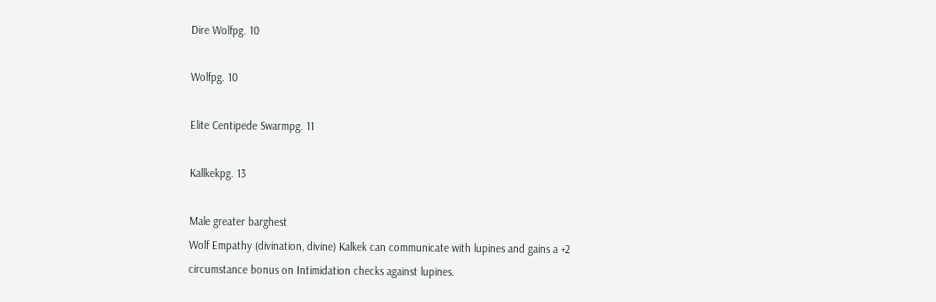Dire Wolfpg. 10

Wolfpg. 10

Elite Centipede Swarmpg. 11

Kallkekpg. 13

Male greater barghest
Wolf Empathy (divination, divine) Kalkek can communicate with lupines and gains a +2 circumstance bonus on Intimidation checks against lupines.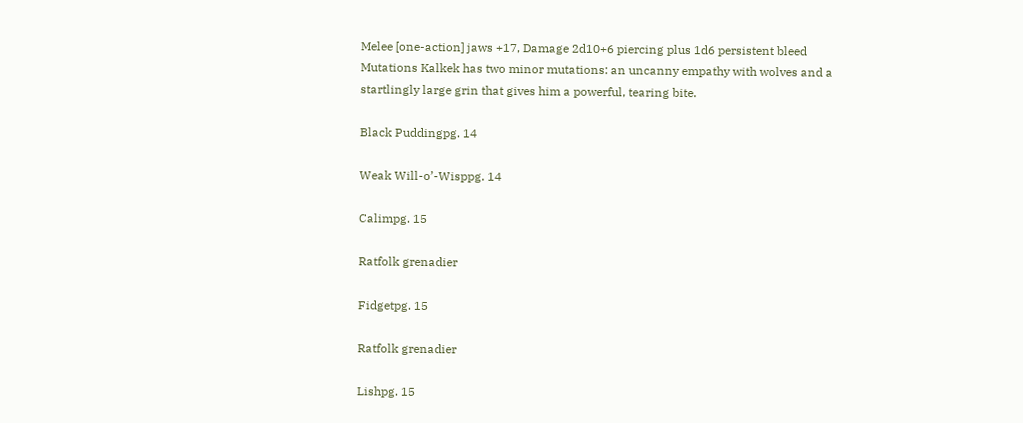Melee [one-action] jaws +17, Damage 2d10+6 piercing plus 1d6 persistent bleed
Mutations Kalkek has two minor mutations: an uncanny empathy with wolves and a startlingly large grin that gives him a powerful, tearing bite.

Black Puddingpg. 14

Weak Will-o’-Wisppg. 14

Calimpg. 15

Ratfolk grenadier

Fidgetpg. 15

Ratfolk grenadier

Lishpg. 15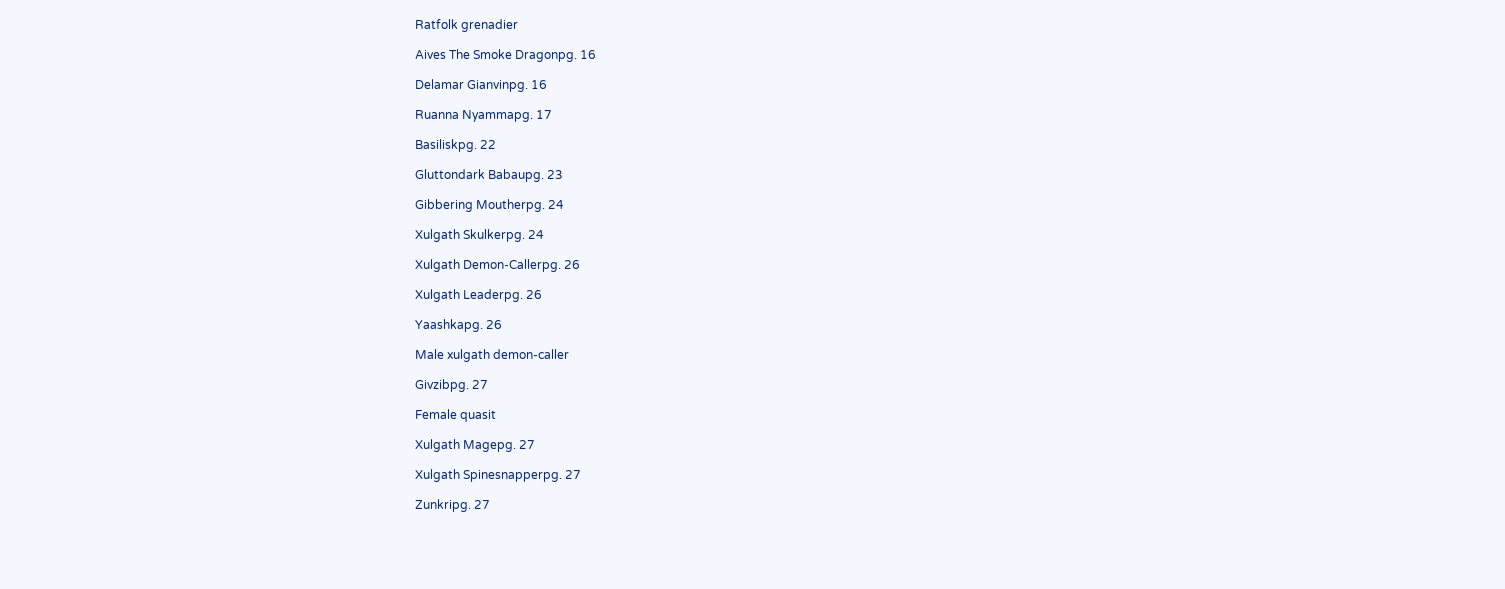Ratfolk grenadier

Aives The Smoke Dragonpg. 16

Delamar Gianvinpg. 16

Ruanna Nyammapg. 17

Basiliskpg. 22

Gluttondark Babaupg. 23

Gibbering Moutherpg. 24

Xulgath Skulkerpg. 24

Xulgath Demon-Callerpg. 26

Xulgath Leaderpg. 26

Yaashkapg. 26

Male xulgath demon-caller

Givzibpg. 27

Female quasit

Xulgath Magepg. 27

Xulgath Spinesnapperpg. 27

Zunkripg. 27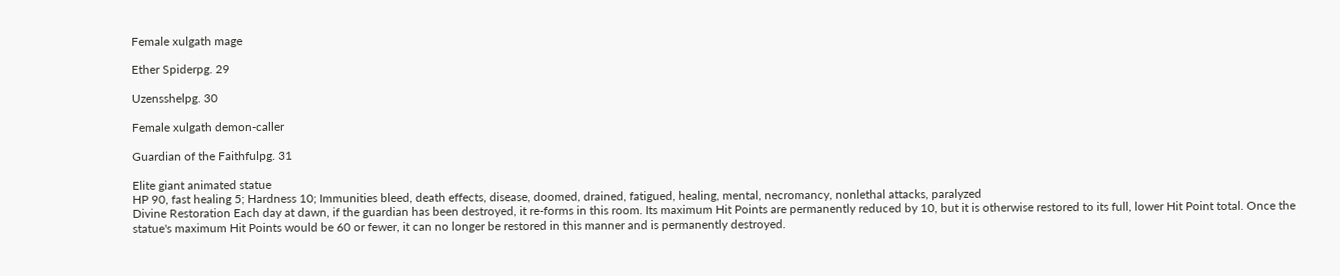Female xulgath mage

Ether Spiderpg. 29

Uzensshelpg. 30

Female xulgath demon-caller

Guardian of the Faithfulpg. 31

Elite giant animated statue
HP 90, fast healing 5; Hardness 10; Immunities bleed, death effects, disease, doomed, drained, fatigued, healing, mental, necromancy, nonlethal attacks, paralyzed
Divine Restoration Each day at dawn, if the guardian has been destroyed, it re-forms in this room. Its maximum Hit Points are permanently reduced by 10, but it is otherwise restored to its full, lower Hit Point total. Once the statue's maximum Hit Points would be 60 or fewer, it can no longer be restored in this manner and is permanently destroyed.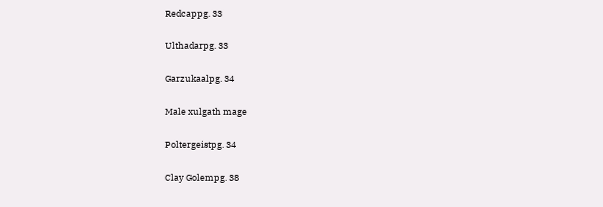Redcappg. 33

Ulthadarpg. 33

Garzukaalpg. 34

Male xulgath mage

Poltergeistpg. 34

Clay Golempg. 38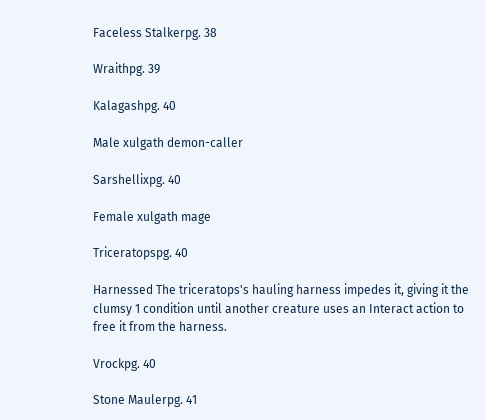Faceless Stalkerpg. 38

Wraithpg. 39

Kalagashpg. 40

Male xulgath demon-caller

Sarshellixpg. 40

Female xulgath mage

Triceratopspg. 40

Harnessed The triceratops's hauling harness impedes it, giving it the clumsy 1 condition until another creature uses an Interact action to free it from the harness.

Vrockpg. 40

Stone Maulerpg. 41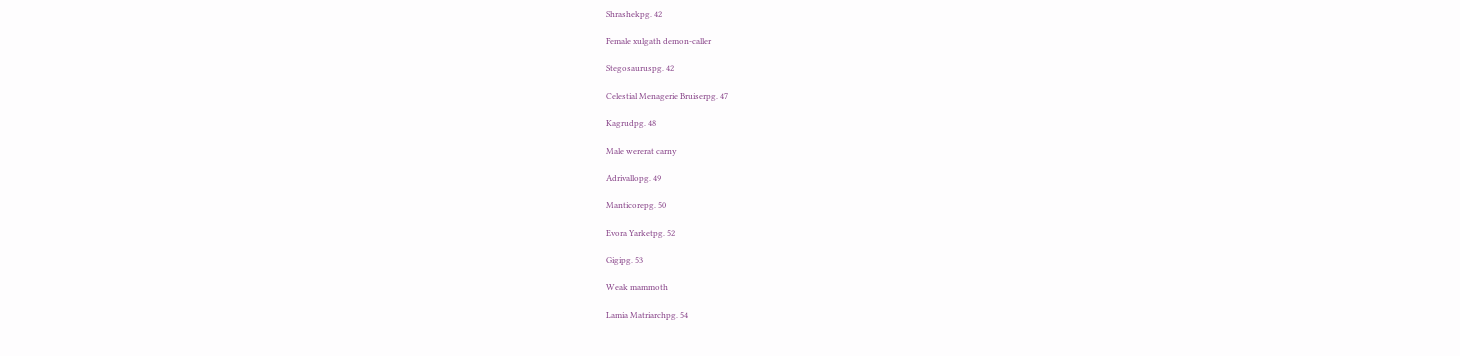Shrashekpg. 42

Female xulgath demon-caller

Stegosauruspg. 42

Celestial Menagerie Bruiserpg. 47

Kagrudpg. 48

Male wererat carny

Adrivallopg. 49

Manticorepg. 50

Evora Yarketpg. 52

Gigipg. 53

Weak mammoth

Lamia Matriarchpg. 54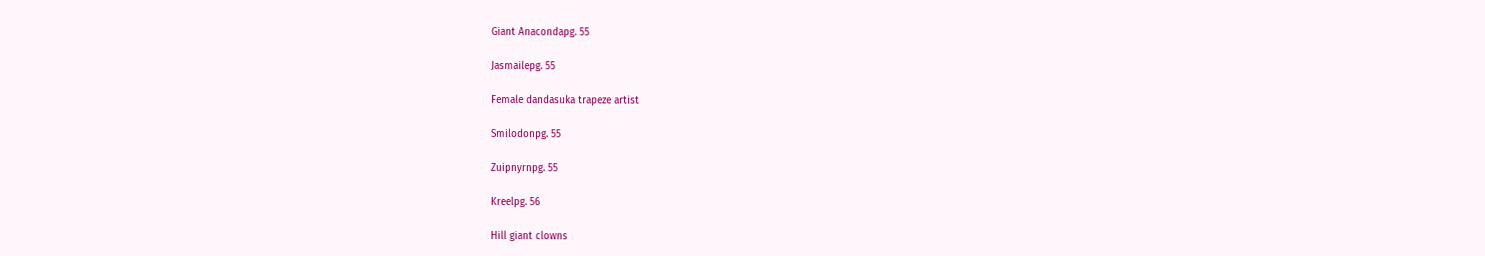Giant Anacondapg. 55

Jasmailepg. 55

Female dandasuka trapeze artist

Smilodonpg. 55

Zuipnyrnpg. 55

Kreelpg. 56

Hill giant clowns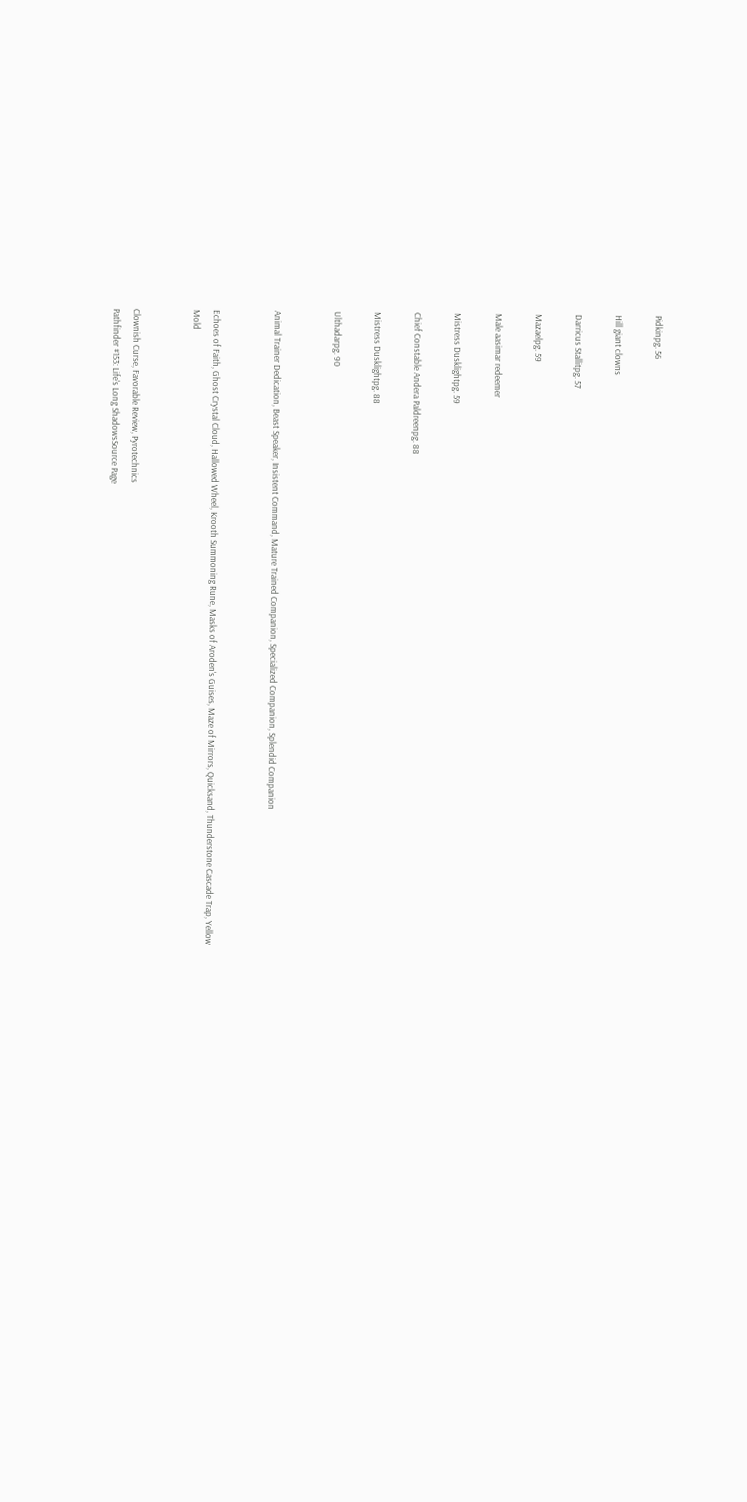Pidkinpg. 56

Hill giant clowns

Darricus Stallitpg. 57

Mazaelpg. 59

Male aasimar redeemer

Mistress Dusklightpg. 59

Chief Constable Andera Paldreenpg. 88

Mistress Dusklightpg. 88

Ulthadarpg. 90


Animal Trainer Dedication, Beast Speaker, Insistent Command, Mature Trained Companion, Specialized Companion, Splendid Companion


Echoes of Faith, Ghost Crystal Cloud, Hallowed Wheel, Krooth Summoning Rune, Masks of Aroden's Guises, Maze of Mirrors, Quicksand, Thunderstone Cascade Trap, Yellow Mold


Clownish Curse, Favorable Review, Pyrotechnics
Pathfinder #153: Life's Long ShadowsSource Page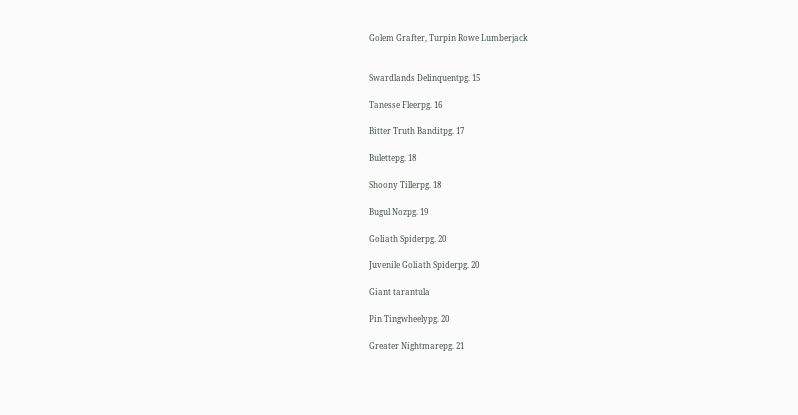Golem Grafter, Turpin Rowe Lumberjack


Swardlands Delinquentpg. 15

Tanesse Fleerpg. 16

Bitter Truth Banditpg. 17

Bulettepg. 18

Shoony Tillerpg. 18

Bugul Nozpg. 19

Goliath Spiderpg. 20

Juvenile Goliath Spiderpg. 20

Giant tarantula

Pin Tingwheelypg. 20

Greater Nightmarepg. 21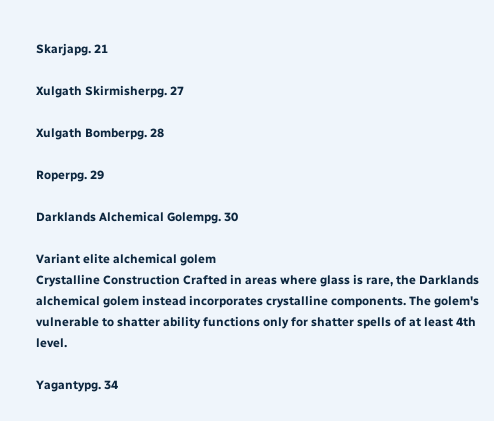Skarjapg. 21

Xulgath Skirmisherpg. 27

Xulgath Bomberpg. 28

Roperpg. 29

Darklands Alchemical Golempg. 30

Variant elite alchemical golem
Crystalline Construction Crafted in areas where glass is rare, the Darklands alchemical golem instead incorporates crystalline components. The golem's vulnerable to shatter ability functions only for shatter spells of at least 4th level.

Yagantypg. 34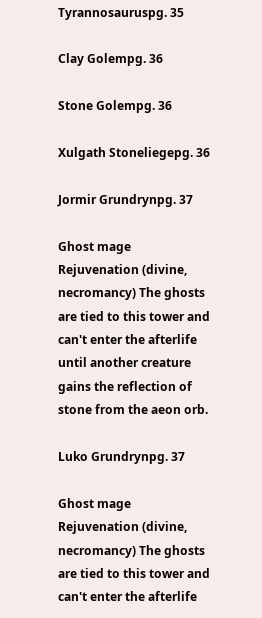Tyrannosauruspg. 35

Clay Golempg. 36

Stone Golempg. 36

Xulgath Stoneliegepg. 36

Jormir Grundrynpg. 37

Ghost mage
Rejuvenation (divine, necromancy) The ghosts are tied to this tower and can't enter the afterlife until another creature gains the reflection of stone from the aeon orb.

Luko Grundrynpg. 37

Ghost mage
Rejuvenation (divine, necromancy) The ghosts are tied to this tower and can't enter the afterlife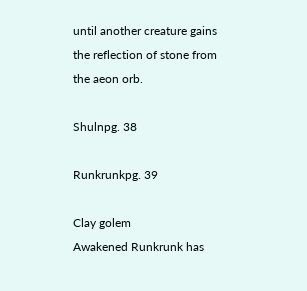until another creature gains the reflection of stone from the aeon orb.

Shulnpg. 38

Runkrunkpg. 39

Clay golem
Awakened Runkrunk has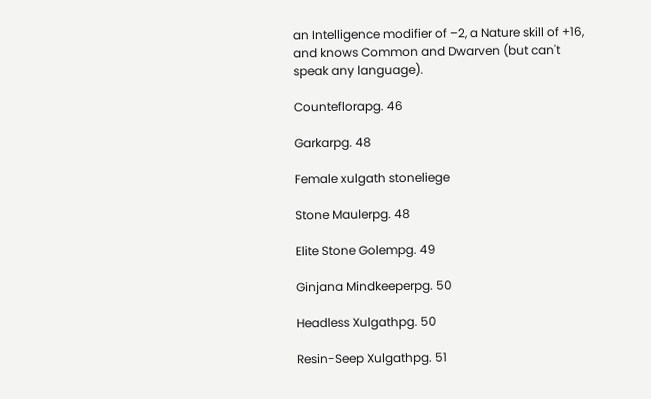an Intelligence modifier of –2, a Nature skill of +16, and knows Common and Dwarven (but can't speak any language).

Counteflorapg. 46

Garkarpg. 48

Female xulgath stoneliege

Stone Maulerpg. 48

Elite Stone Golempg. 49

Ginjana Mindkeeperpg. 50

Headless Xulgathpg. 50

Resin-Seep Xulgathpg. 51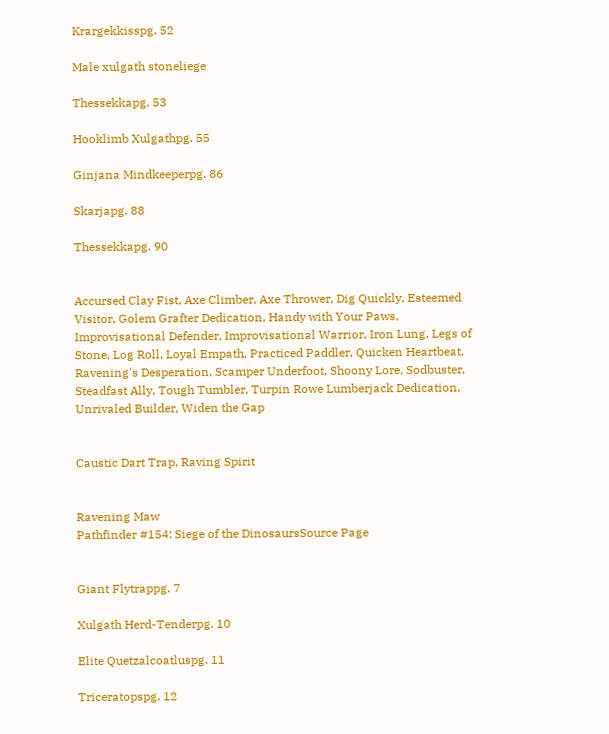Krargekkisspg. 52

Male xulgath stoneliege

Thessekkapg. 53

Hooklimb Xulgathpg. 55

Ginjana Mindkeeperpg. 86

Skarjapg. 88

Thessekkapg. 90


Accursed Clay Fist, Axe Climber, Axe Thrower, Dig Quickly, Esteemed Visitor, Golem Grafter Dedication, Handy with Your Paws, Improvisational Defender, Improvisational Warrior, Iron Lung, Legs of Stone, Log Roll, Loyal Empath, Practiced Paddler, Quicken Heartbeat, Ravening's Desperation, Scamper Underfoot, Shoony Lore, Sodbuster, Steadfast Ally, Tough Tumbler, Turpin Rowe Lumberjack Dedication, Unrivaled Builder, Widen the Gap


Caustic Dart Trap, Raving Spirit


Ravening Maw
Pathfinder #154: Siege of the DinosaursSource Page


Giant Flytrappg. 7

Xulgath Herd-Tenderpg. 10

Elite Quetzalcoatluspg. 11

Triceratopspg. 12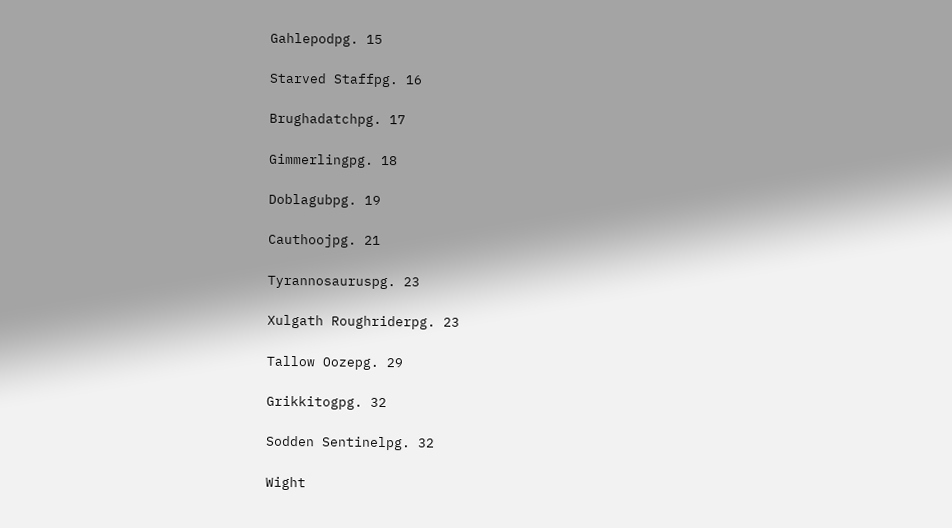Gahlepodpg. 15

Starved Staffpg. 16

Brughadatchpg. 17

Gimmerlingpg. 18

Doblagubpg. 19

Cauthoojpg. 21

Tyrannosauruspg. 23

Xulgath Roughriderpg. 23

Tallow Oozepg. 29

Grikkitogpg. 32

Sodden Sentinelpg. 32

Wight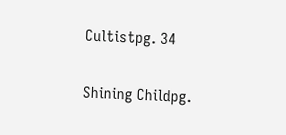Cultistpg. 34

Shining Childpg.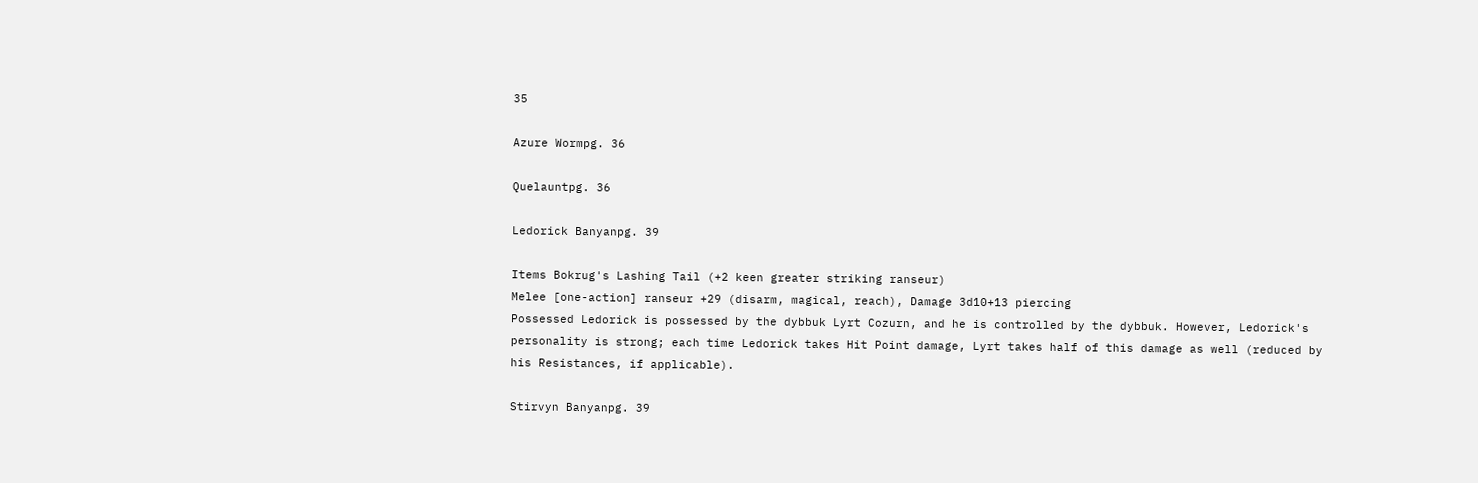35

Azure Wormpg. 36

Quelauntpg. 36

Ledorick Banyanpg. 39

Items Bokrug's Lashing Tail (+2 keen greater striking ranseur)
Melee [one-action] ranseur +29 (disarm, magical, reach), Damage 3d10+13 piercing
Possessed Ledorick is possessed by the dybbuk Lyrt Cozurn, and he is controlled by the dybbuk. However, Ledorick's personality is strong; each time Ledorick takes Hit Point damage, Lyrt takes half of this damage as well (reduced by his Resistances, if applicable).

Stirvyn Banyanpg. 39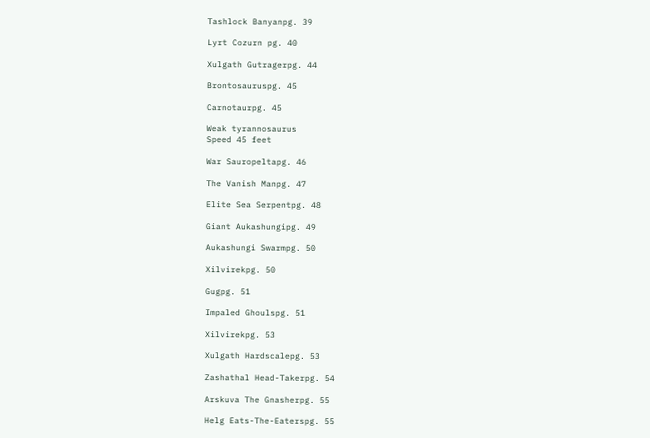Tashlock Banyanpg. 39

Lyrt Cozurn pg. 40

Xulgath Gutragerpg. 44

Brontosauruspg. 45

Carnotaurpg. 45

Weak tyrannosaurus
Speed 45 feet

War Sauropeltapg. 46

The Vanish Manpg. 47

Elite Sea Serpentpg. 48

Giant Aukashungipg. 49

Aukashungi Swarmpg. 50

Xilvirekpg. 50

Gugpg. 51

Impaled Ghoulspg. 51

Xilvirekpg. 53

Xulgath Hardscalepg. 53

Zashathal Head-Takerpg. 54

Arskuva The Gnasherpg. 55

Helg Eats-The-Eaterspg. 55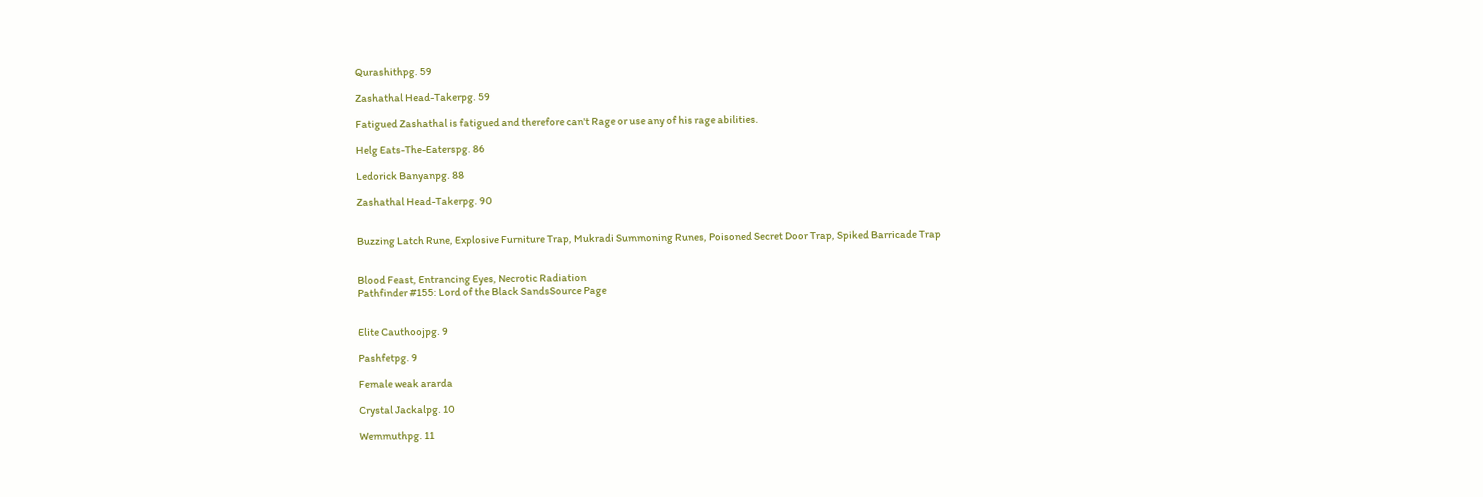Qurashithpg. 59

Zashathal Head-Takerpg. 59

Fatigued Zashathal is fatigued and therefore can't Rage or use any of his rage abilities.

Helg Eats-The-Eaterspg. 86

Ledorick Banyanpg. 88

Zashathal Head-Takerpg. 90


Buzzing Latch Rune, Explosive Furniture Trap, Mukradi Summoning Runes, Poisoned Secret Door Trap, Spiked Barricade Trap


Blood Feast, Entrancing Eyes, Necrotic Radiation
Pathfinder #155: Lord of the Black SandsSource Page


Elite Cauthoojpg. 9

Pashfetpg. 9

Female weak ararda

Crystal Jackalpg. 10

Wemmuthpg. 11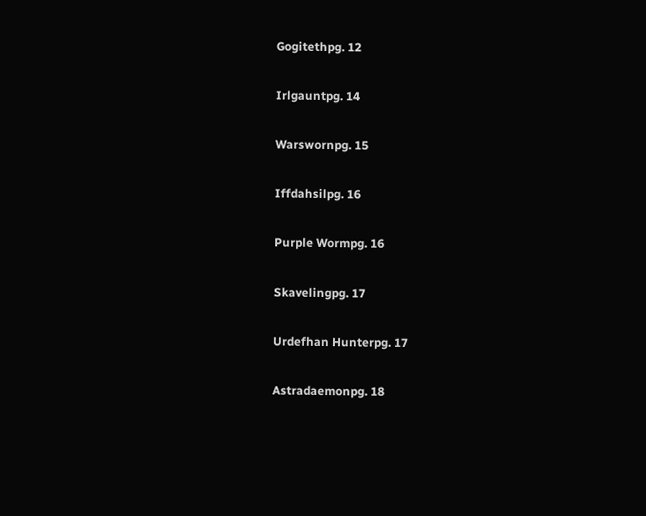Gogitethpg. 12

Irlgauntpg. 14

Warswornpg. 15

Iffdahsilpg. 16

Purple Wormpg. 16

Skavelingpg. 17

Urdefhan Hunterpg. 17

Astradaemonpg. 18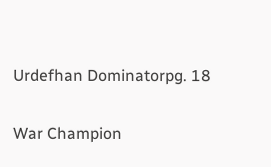Urdefhan Dominatorpg. 18

War Champion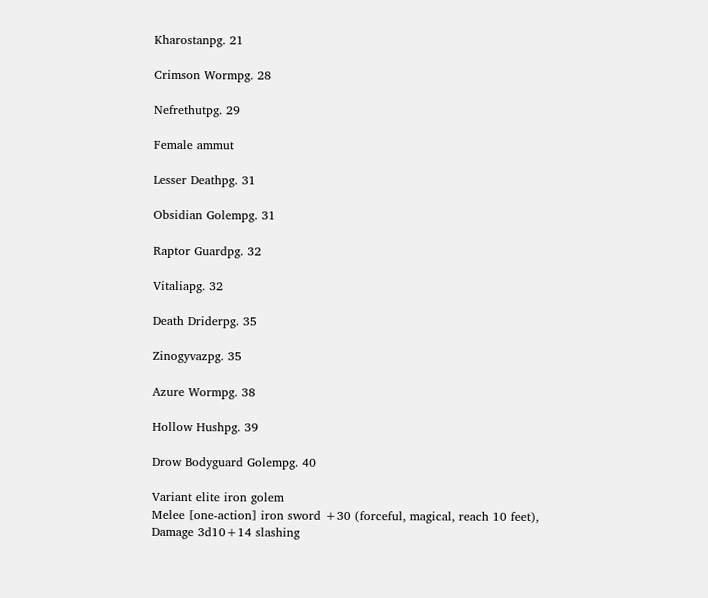Kharostanpg. 21

Crimson Wormpg. 28

Nefrethutpg. 29

Female ammut

Lesser Deathpg. 31

Obsidian Golempg. 31

Raptor Guardpg. 32

Vitaliapg. 32

Death Driderpg. 35

Zinogyvazpg. 35

Azure Wormpg. 38

Hollow Hushpg. 39

Drow Bodyguard Golempg. 40

Variant elite iron golem
Melee [one-action] iron sword +30 (forceful, magical, reach 10 feet), Damage 3d10+14 slashing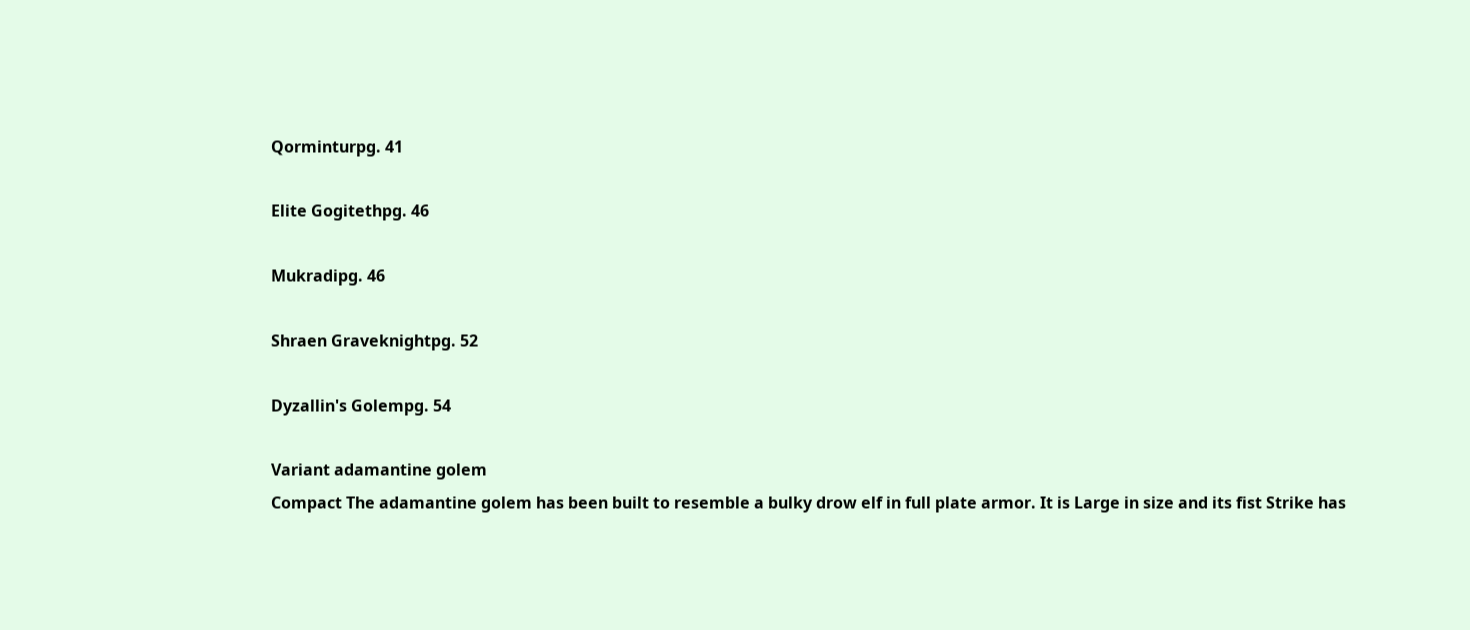Qorminturpg. 41

Elite Gogitethpg. 46

Mukradipg. 46

Shraen Graveknightpg. 52

Dyzallin's Golempg. 54

Variant adamantine golem
Compact The adamantine golem has been built to resemble a bulky drow elf in full plate armor. It is Large in size and its fist Strike has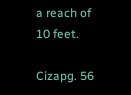a reach of 10 feet.

Cizapg. 56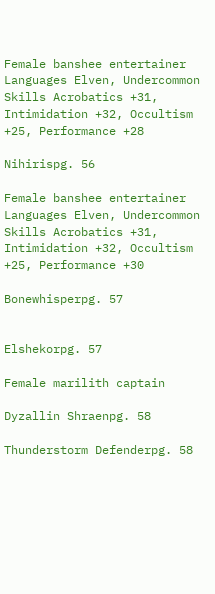Female banshee entertainer
Languages Elven, Undercommon Skills Acrobatics +31, Intimidation +32, Occultism +25, Performance +28

Nihirispg. 56

Female banshee entertainer
Languages Elven, Undercommon Skills Acrobatics +31, Intimidation +32, Occultism +25, Performance +30

Bonewhisperpg. 57


Elshekorpg. 57

Female marilith captain

Dyzallin Shraenpg. 58

Thunderstorm Defenderpg. 58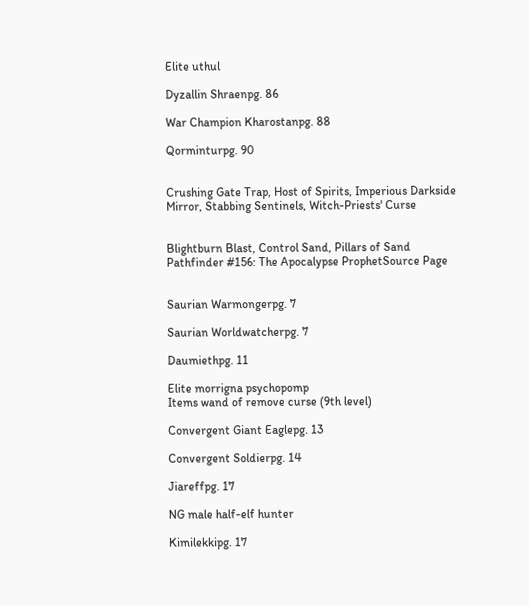Elite uthul

Dyzallin Shraenpg. 86

War Champion Kharostanpg. 88

Qorminturpg. 90


Crushing Gate Trap, Host of Spirits, Imperious Darkside Mirror, Stabbing Sentinels, Witch-Priests' Curse


Blightburn Blast, Control Sand, Pillars of Sand
Pathfinder #156: The Apocalypse ProphetSource Page


Saurian Warmongerpg. 7

Saurian Worldwatcherpg. 7

Daumiethpg. 11

Elite morrigna psychopomp
Items wand of remove curse (9th level)

Convergent Giant Eaglepg. 13

Convergent Soldierpg. 14

Jiareffpg. 17

NG male half-elf hunter

Kimilekkipg. 17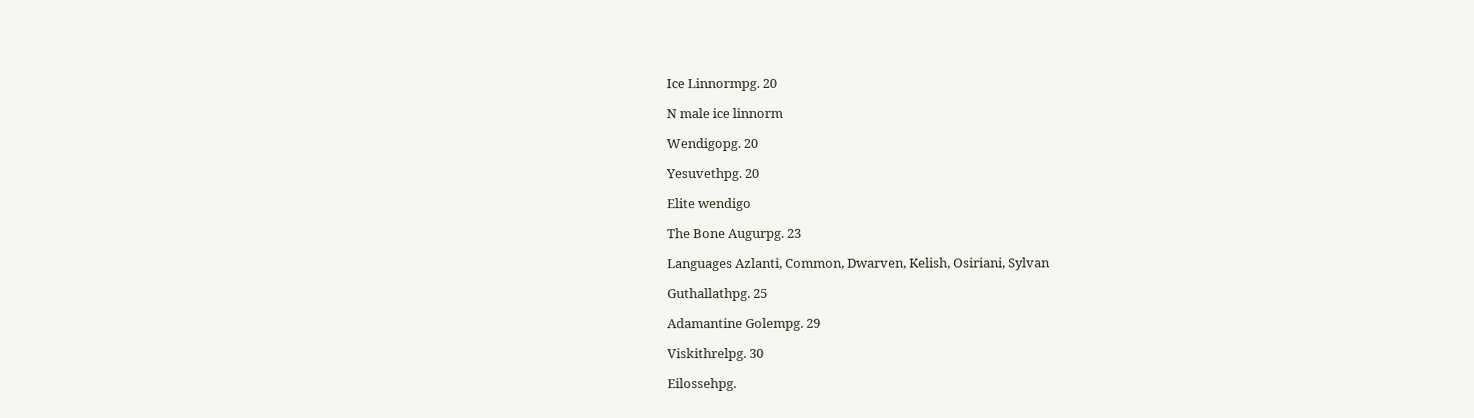Ice Linnormpg. 20

N male ice linnorm

Wendigopg. 20

Yesuvethpg. 20

Elite wendigo

The Bone Augurpg. 23

Languages Azlanti, Common, Dwarven, Kelish, Osiriani, Sylvan

Guthallathpg. 25

Adamantine Golempg. 29

Viskithrelpg. 30

Eilossehpg.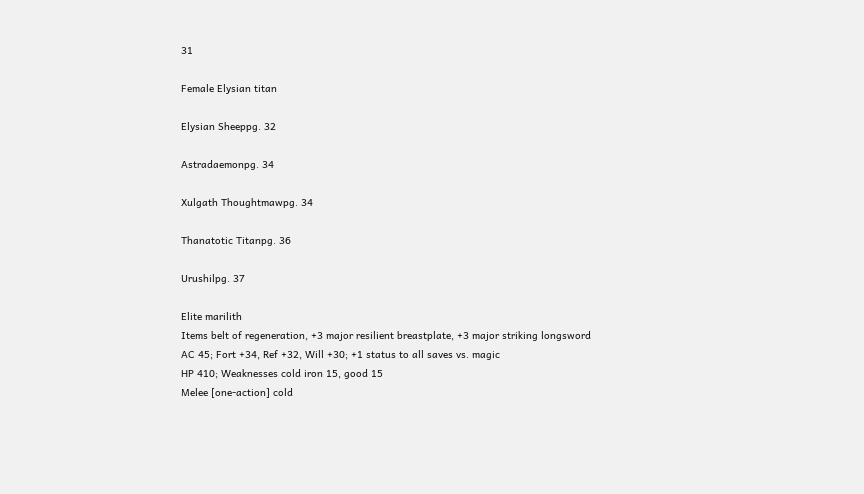31

Female Elysian titan

Elysian Sheeppg. 32

Astradaemonpg. 34

Xulgath Thoughtmawpg. 34

Thanatotic Titanpg. 36

Urushilpg. 37

Elite marilith
Items belt of regeneration, +3 major resilient breastplate, +3 major striking longsword
AC 45; Fort +34, Ref +32, Will +30; +1 status to all saves vs. magic
HP 410; Weaknesses cold iron 15, good 15
Melee [one-action] cold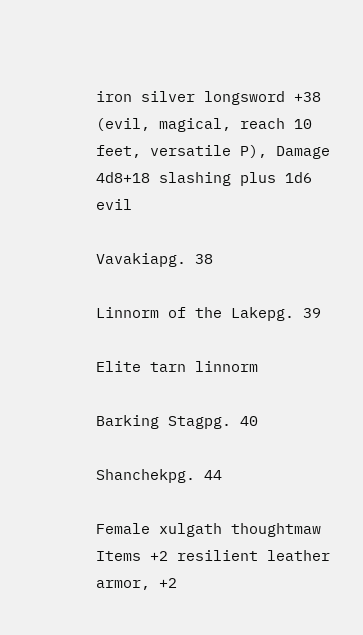iron silver longsword +38 (evil, magical, reach 10 feet, versatile P), Damage 4d8+18 slashing plus 1d6 evil

Vavakiapg. 38

Linnorm of the Lakepg. 39

Elite tarn linnorm

Barking Stagpg. 40

Shanchekpg. 44

Female xulgath thoughtmaw
Items +2 resilient leather armor, +2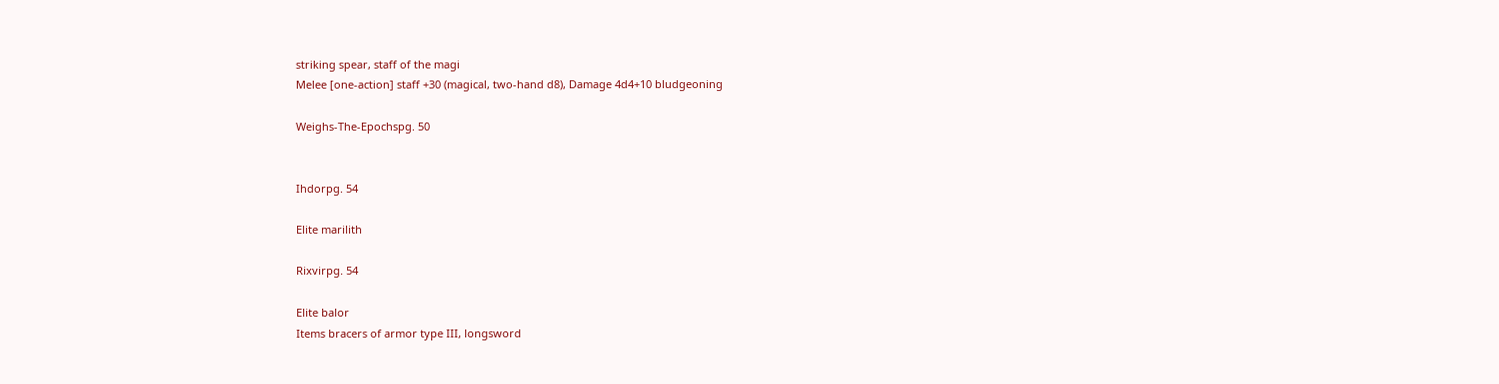striking spear, staff of the magi
Melee [one-action] staff +30 (magical, two-hand d8), Damage 4d4+10 bludgeoning

Weighs-The-Epochspg. 50


Ihdorpg. 54

Elite marilith

Rixvirpg. 54

Elite balor
Items bracers of armor type III, longsword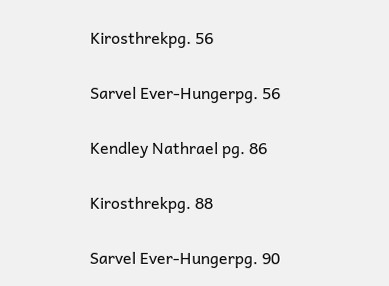Kirosthrekpg. 56

Sarvel Ever-Hungerpg. 56

Kendley Nathrael pg. 86

Kirosthrekpg. 88

Sarvel Ever-Hungerpg. 90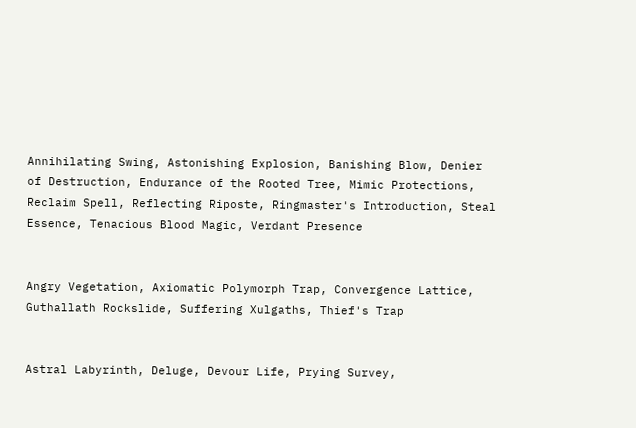Annihilating Swing, Astonishing Explosion, Banishing Blow, Denier of Destruction, Endurance of the Rooted Tree, Mimic Protections, Reclaim Spell, Reflecting Riposte, Ringmaster's Introduction, Steal Essence, Tenacious Blood Magic, Verdant Presence


Angry Vegetation, Axiomatic Polymorph Trap, Convergence Lattice, Guthallath Rockslide, Suffering Xulgaths, Thief's Trap


Astral Labyrinth, Deluge, Devour Life, Prying Survey,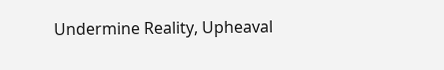Undermine Reality, Upheaval